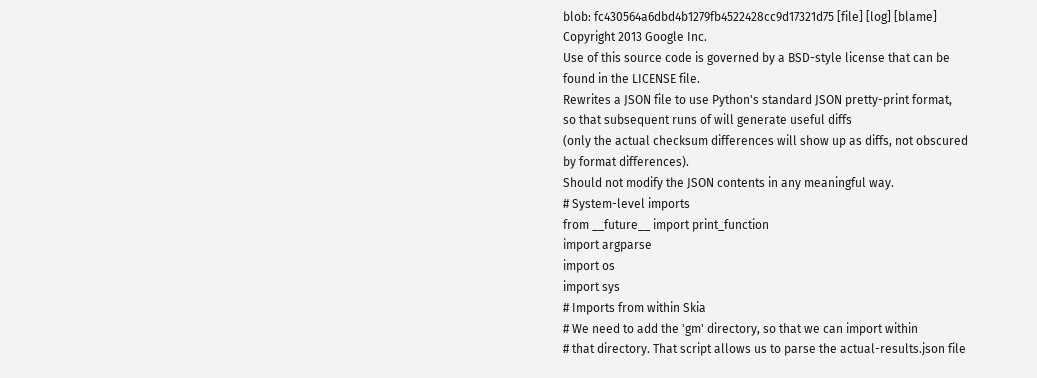blob: fc430564a6dbd4b1279fb4522428cc9d17321d75 [file] [log] [blame]
Copyright 2013 Google Inc.
Use of this source code is governed by a BSD-style license that can be
found in the LICENSE file.
Rewrites a JSON file to use Python's standard JSON pretty-print format,
so that subsequent runs of will generate useful diffs
(only the actual checksum differences will show up as diffs, not obscured
by format differences).
Should not modify the JSON contents in any meaningful way.
# System-level imports
from __future__ import print_function
import argparse
import os
import sys
# Imports from within Skia
# We need to add the 'gm' directory, so that we can import within
# that directory. That script allows us to parse the actual-results.json file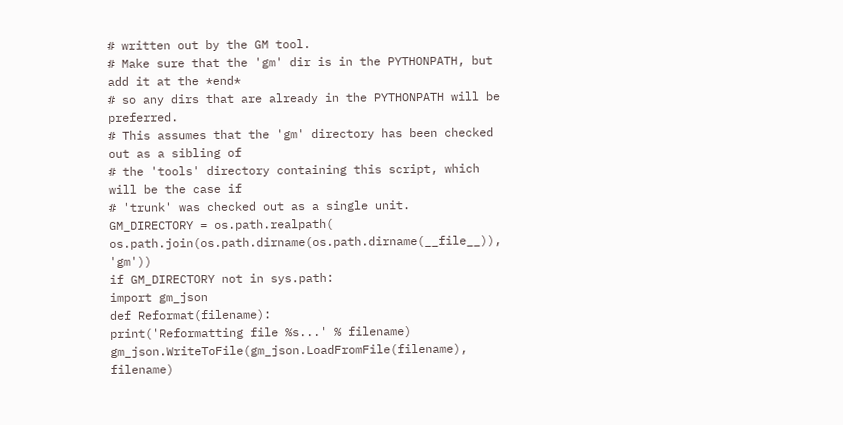# written out by the GM tool.
# Make sure that the 'gm' dir is in the PYTHONPATH, but add it at the *end*
# so any dirs that are already in the PYTHONPATH will be preferred.
# This assumes that the 'gm' directory has been checked out as a sibling of
# the 'tools' directory containing this script, which will be the case if
# 'trunk' was checked out as a single unit.
GM_DIRECTORY = os.path.realpath(
os.path.join(os.path.dirname(os.path.dirname(__file__)), 'gm'))
if GM_DIRECTORY not in sys.path:
import gm_json
def Reformat(filename):
print('Reformatting file %s...' % filename)
gm_json.WriteToFile(gm_json.LoadFromFile(filename), filename)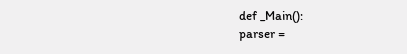def _Main():
parser =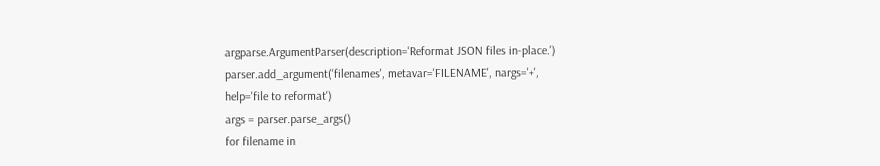argparse.ArgumentParser(description='Reformat JSON files in-place.')
parser.add_argument('filenames', metavar='FILENAME', nargs='+',
help='file to reformat')
args = parser.parse_args()
for filename in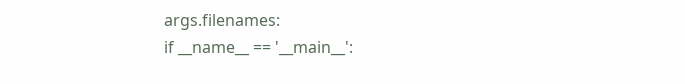args.filenames:
if __name__ == '__main__':